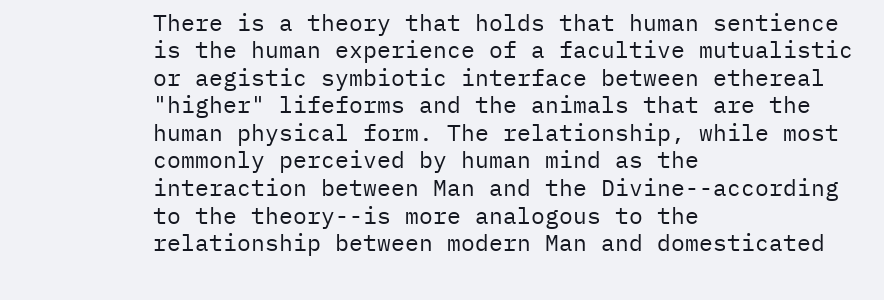There is a theory that holds that human sentience is the human experience of a facultive mutualistic or aegistic symbiotic interface between ethereal "higher" lifeforms and the animals that are the human physical form. The relationship, while most commonly perceived by human mind as the interaction between Man and the Divine--according to the theory--is more analogous to the relationship between modern Man and domesticated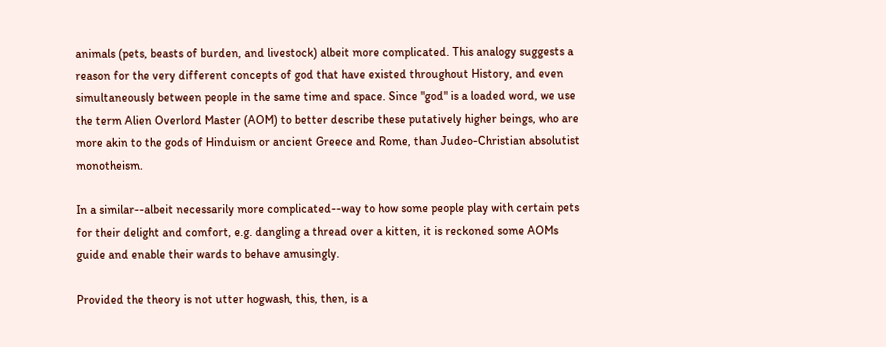animals (pets, beasts of burden, and livestock) albeit more complicated. This analogy suggests a reason for the very different concepts of god that have existed throughout History, and even simultaneously between people in the same time and space. Since "god" is a loaded word, we use the term Alien Overlord Master (AOM) to better describe these putatively higher beings, who are more akin to the gods of Hinduism or ancient Greece and Rome, than Judeo-Christian absolutist monotheism.

In a similar--albeit necessarily more complicated--way to how some people play with certain pets for their delight and comfort, e.g. dangling a thread over a kitten, it is reckoned some AOMs guide and enable their wards to behave amusingly.

Provided the theory is not utter hogwash, this, then, is a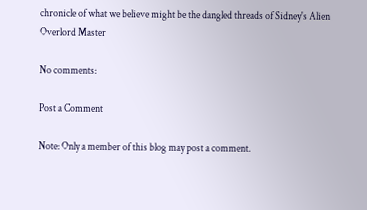chronicle of what we believe might be the dangled threads of Sidney's Alien Overlord Master

No comments:

Post a Comment

Note: Only a member of this blog may post a comment.